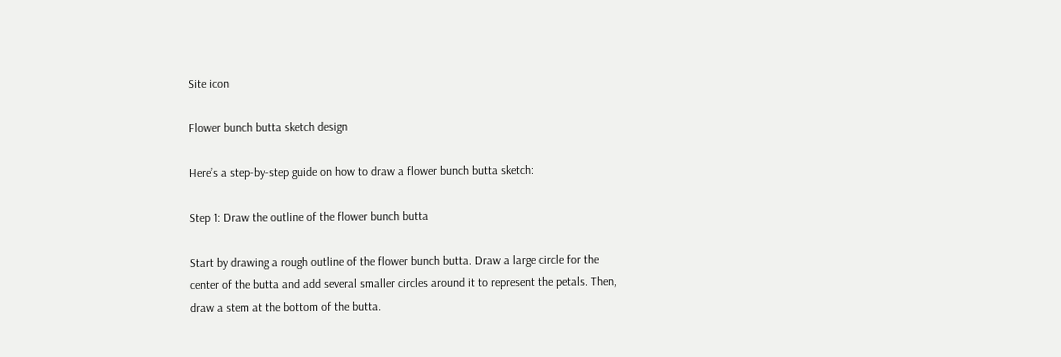Site icon

Flower bunch butta sketch design

Here’s a step-by-step guide on how to draw a flower bunch butta sketch:

Step 1: Draw the outline of the flower bunch butta

Start by drawing a rough outline of the flower bunch butta. Draw a large circle for the center of the butta and add several smaller circles around it to represent the petals. Then, draw a stem at the bottom of the butta.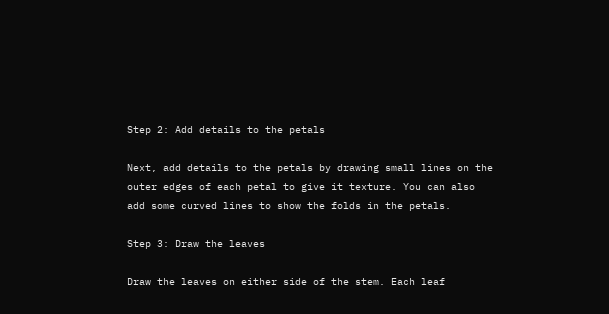Step 2: Add details to the petals

Next, add details to the petals by drawing small lines on the outer edges of each petal to give it texture. You can also add some curved lines to show the folds in the petals.

Step 3: Draw the leaves

Draw the leaves on either side of the stem. Each leaf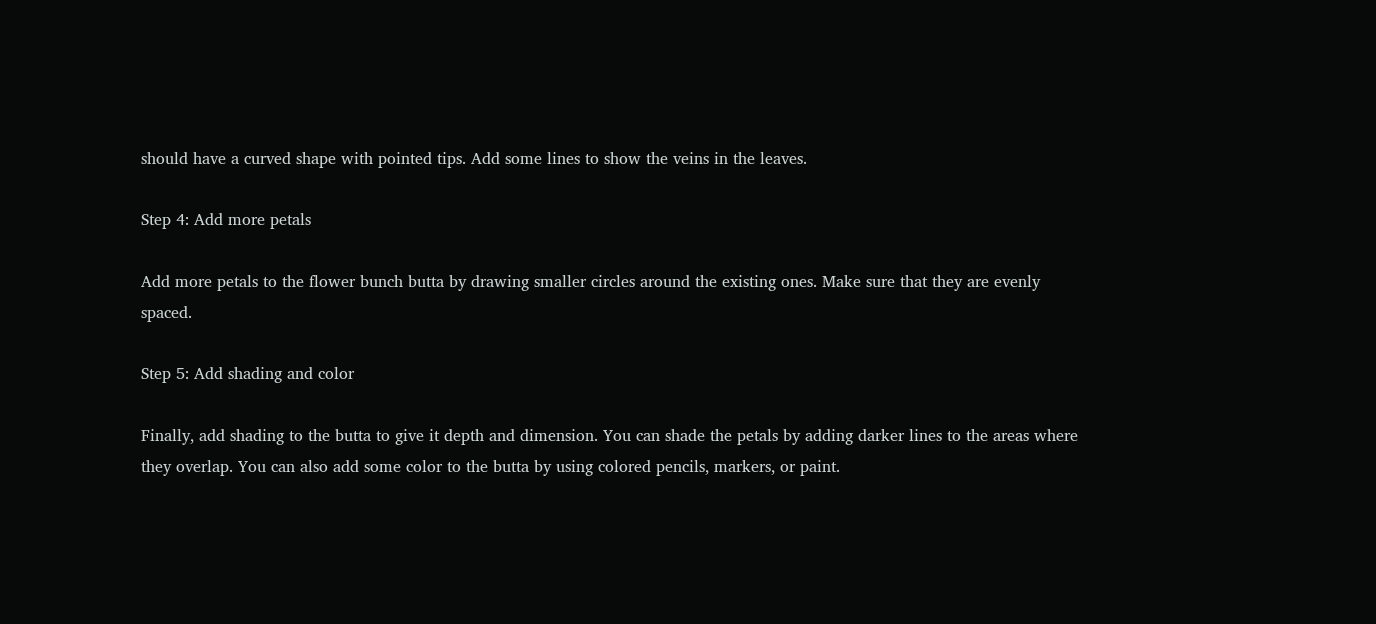should have a curved shape with pointed tips. Add some lines to show the veins in the leaves.

Step 4: Add more petals

Add more petals to the flower bunch butta by drawing smaller circles around the existing ones. Make sure that they are evenly spaced.

Step 5: Add shading and color

Finally, add shading to the butta to give it depth and dimension. You can shade the petals by adding darker lines to the areas where they overlap. You can also add some color to the butta by using colored pencils, markers, or paint.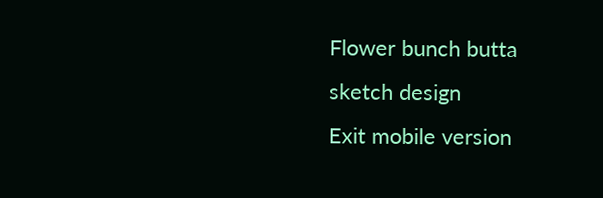Flower bunch butta sketch design
Exit mobile version